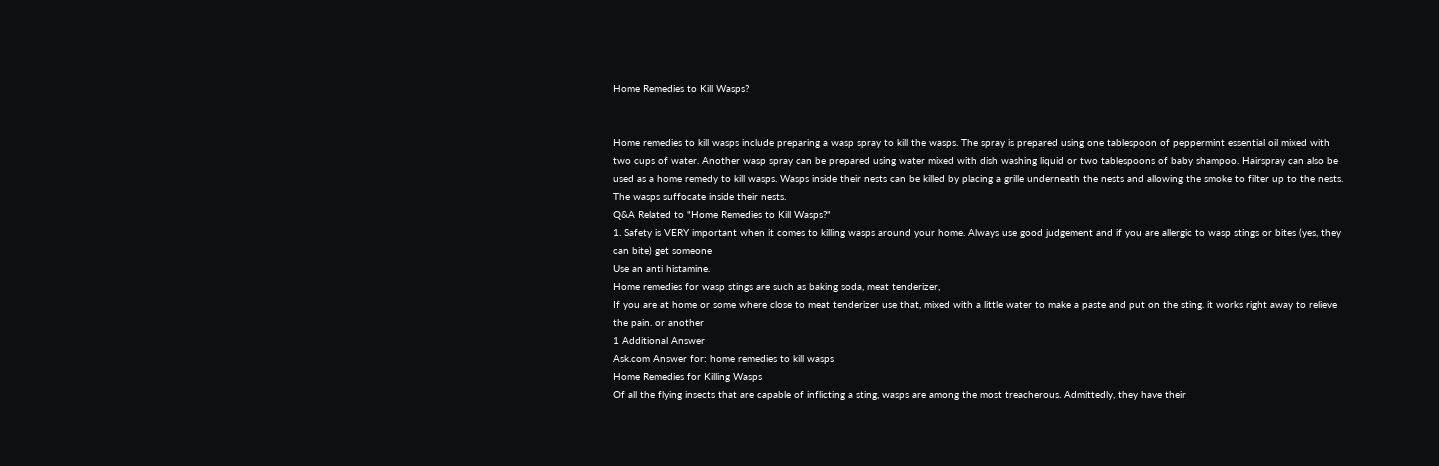Home Remedies to Kill Wasps?


Home remedies to kill wasps include preparing a wasp spray to kill the wasps. The spray is prepared using one tablespoon of peppermint essential oil mixed with two cups of water. Another wasp spray can be prepared using water mixed with dish washing liquid or two tablespoons of baby shampoo. Hairspray can also be used as a home remedy to kill wasps. Wasps inside their nests can be killed by placing a grille underneath the nests and allowing the smoke to filter up to the nests. The wasps suffocate inside their nests.
Q&A Related to "Home Remedies to Kill Wasps?"
1. Safety is VERY important when it comes to killing wasps around your home. Always use good judgement and if you are allergic to wasp stings or bites (yes, they can bite) get someone
Use an anti histamine.
Home remedies for wasp stings are such as baking soda, meat tenderizer,
If you are at home or some where close to meat tenderizer use that, mixed with a little water to make a paste and put on the sting. it works right away to relieve the pain. or another
1 Additional Answer
Ask.com Answer for: home remedies to kill wasps
Home Remedies for Killing Wasps
Of all the flying insects that are capable of inflicting a sting, wasps are among the most treacherous. Admittedly, they have their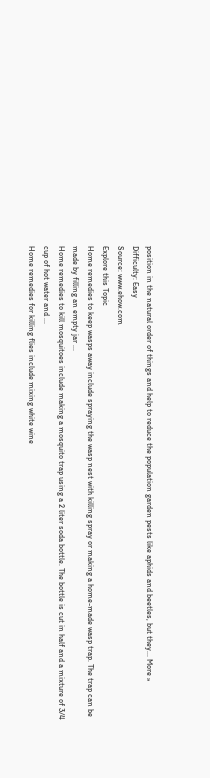position in the natural order of things and help to reduce the population garden pests like aphids and beetles, but they... More »
Difficulty: Easy
Source: www.ehow.com
Explore this Topic
Home remedies to keep wasps away include spraying the wasp nest with killing spray or making a home-made wasp trap. The trap can be made by filling an empty jar ...
Home remedies to kill mosquitoes include making a mosquito trap using a 2 liter soda bottle. The bottle is cut in half and a mixture of 3/4 cup of hot water and ...
Home remedies for killing flies include mixing white wine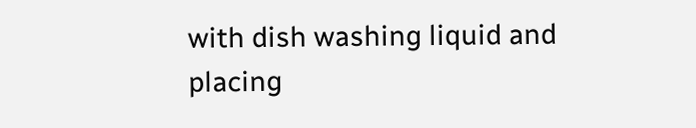with dish washing liquid and placing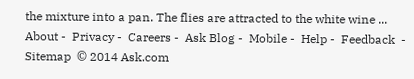the mixture into a pan. The flies are attracted to the white wine ...
About -  Privacy -  Careers -  Ask Blog -  Mobile -  Help -  Feedback  -  Sitemap  © 2014 Ask.com